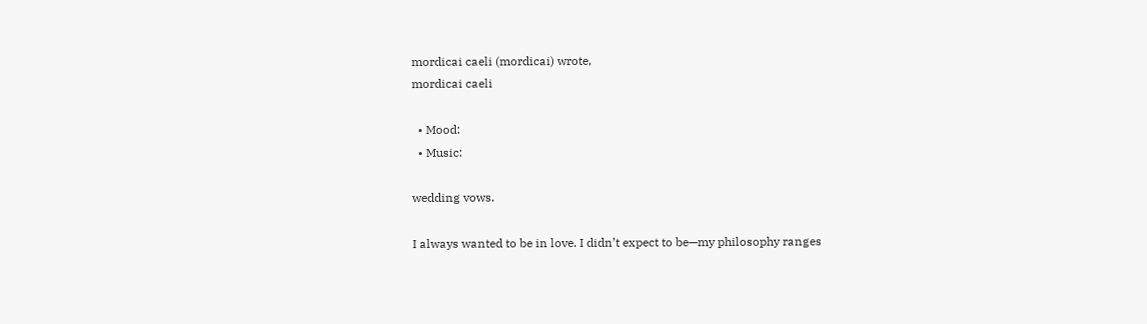mordicai caeli (mordicai) wrote,
mordicai caeli

  • Mood:
  • Music:

wedding vows.

I always wanted to be in love. I didn’t expect to be—my philosophy ranges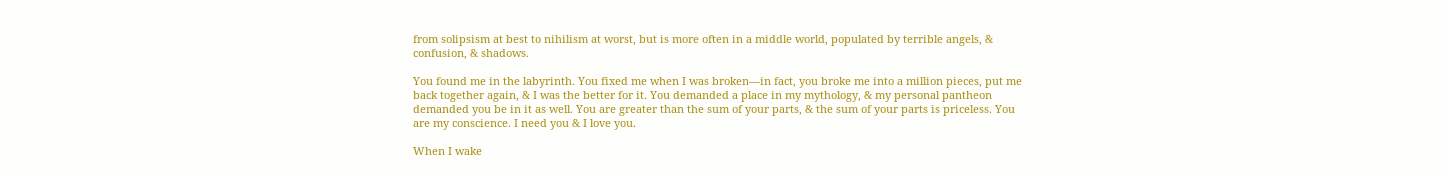from solipsism at best to nihilism at worst, but is more often in a middle world, populated by terrible angels, & confusion, & shadows.

You found me in the labyrinth. You fixed me when I was broken—in fact, you broke me into a million pieces, put me back together again, & I was the better for it. You demanded a place in my mythology, & my personal pantheon demanded you be in it as well. You are greater than the sum of your parts, & the sum of your parts is priceless. You are my conscience. I need you & I love you.

When I wake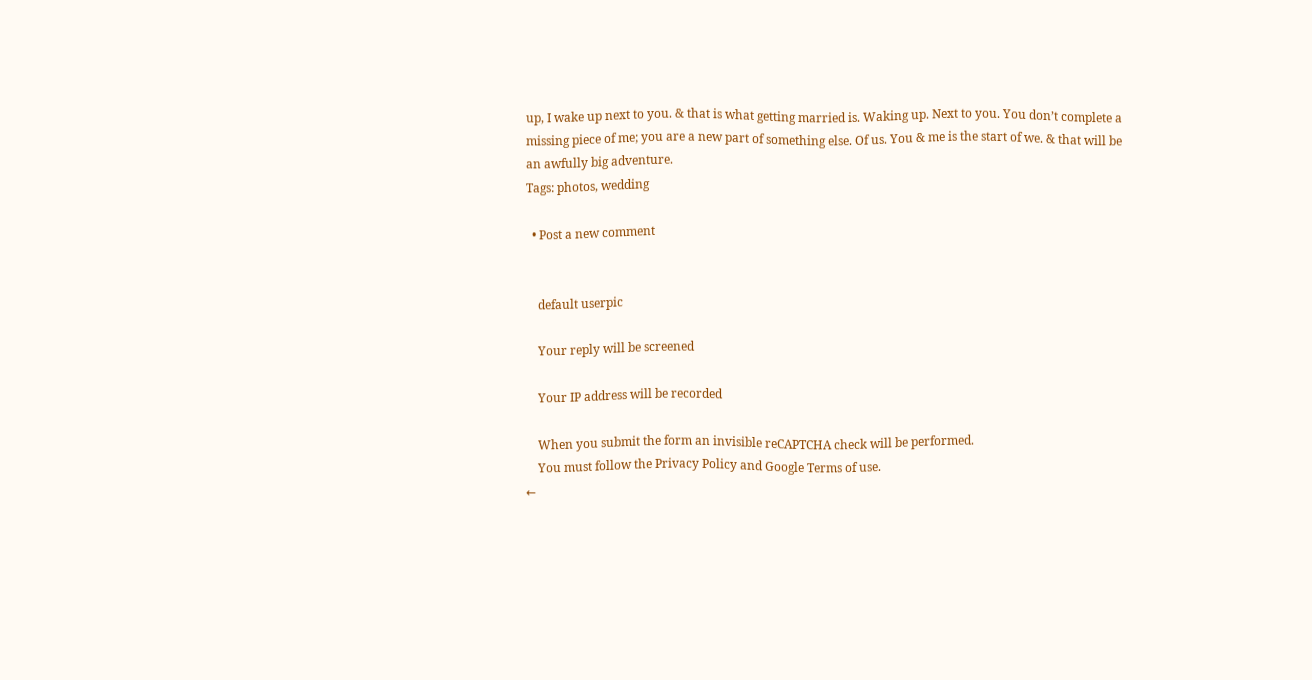up, I wake up next to you. & that is what getting married is. Waking up. Next to you. You don’t complete a missing piece of me; you are a new part of something else. Of us. You & me is the start of we. & that will be an awfully big adventure.
Tags: photos, wedding

  • Post a new comment


    default userpic

    Your reply will be screened

    Your IP address will be recorded

    When you submit the form an invisible reCAPTCHA check will be performed.
    You must follow the Privacy Policy and Google Terms of use.
←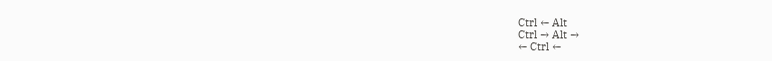Ctrl ← Alt
Ctrl → Alt →
← Ctrl ←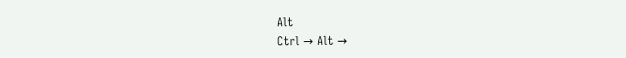Alt
Ctrl → Alt →